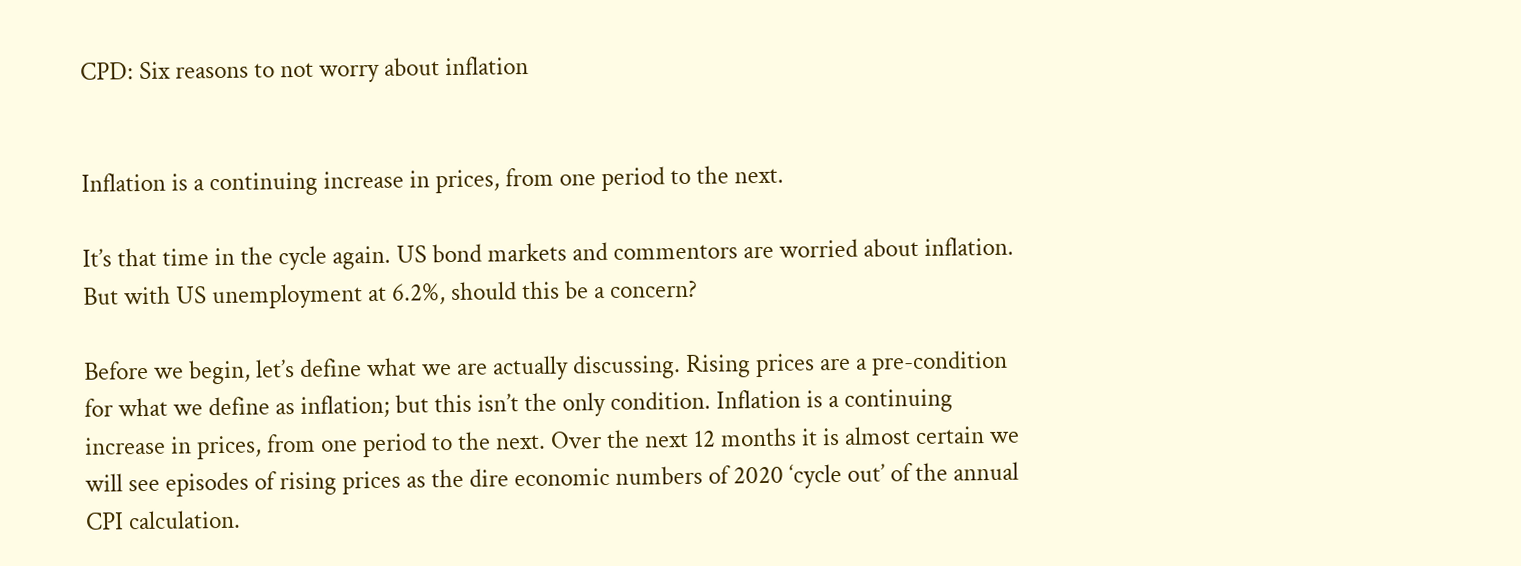CPD: Six reasons to not worry about inflation


Inflation is a continuing increase in prices, from one period to the next.

It’s that time in the cycle again. US bond markets and commentors are worried about inflation. But with US unemployment at 6.2%, should this be a concern?

Before we begin, let’s define what we are actually discussing. Rising prices are a pre-condition for what we define as inflation; but this isn’t the only condition. Inflation is a continuing increase in prices, from one period to the next. Over the next 12 months it is almost certain we will see episodes of rising prices as the dire economic numbers of 2020 ‘cycle out’ of the annual CPI calculation.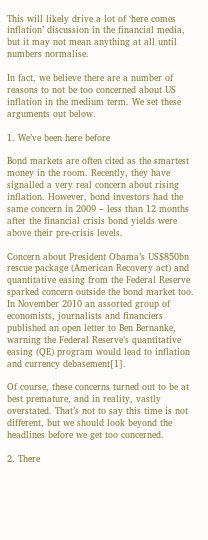This will likely drive a lot of ‘here comes inflation’ discussion in the financial media, but it may not mean anything at all until numbers normalise.

In fact, we believe there are a number of reasons to not be too concerned about US inflation in the medium term. We set these arguments out below.

1. We’ve been here before

Bond markets are often cited as the smartest money in the room. Recently, they have signalled a very real concern about rising inflation. However, bond investors had the same concern in 2009 – less than 12 months after the financial crisis bond yields were above their pre-crisis levels.

Concern about President Obama’s US$850bn rescue package (American Recovery act) and quantitative easing from the Federal Reserve sparked concern outside the bond market too. In November 2010 an assorted group of economists, journalists and financiers published an open letter to Ben Bernanke, warning the Federal Reserve’s quantitative easing (QE) program would lead to inflation and currency debasement[1].

Of course, these concerns turned out to be at best premature, and in reality, vastly overstated. That’s not to say this time is not different, but we should look beyond the headlines before we get too concerned.

2. There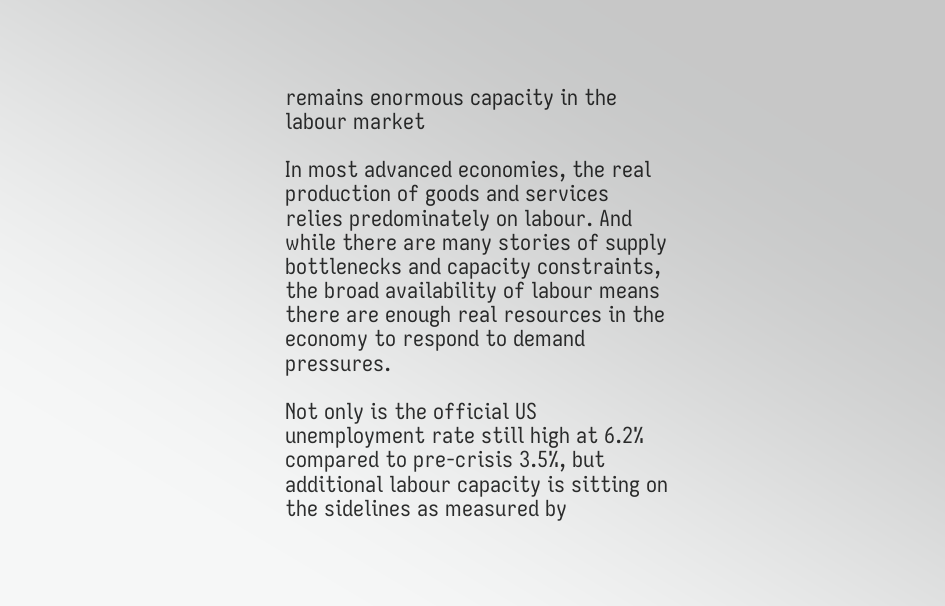remains enormous capacity in the labour market

In most advanced economies, the real production of goods and services relies predominately on labour. And while there are many stories of supply bottlenecks and capacity constraints, the broad availability of labour means there are enough real resources in the economy to respond to demand pressures.

Not only is the official US unemployment rate still high at 6.2% compared to pre-crisis 3.5%, but additional labour capacity is sitting on the sidelines as measured by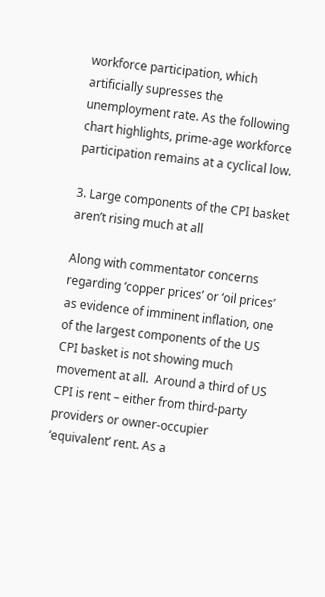workforce participation, which artificially supresses the unemployment rate. As the following chart highlights, prime-age workforce participation remains at a cyclical low.

3. Large components of the CPI basket aren’t rising much at all

Along with commentator concerns regarding ‘copper prices’ or ‘oil prices’ as evidence of imminent inflation, one of the largest components of the US CPI basket is not showing much movement at all.  Around a third of US CPI is rent – either from third-party providers or owner-occupier ‘equivalent’ rent. As a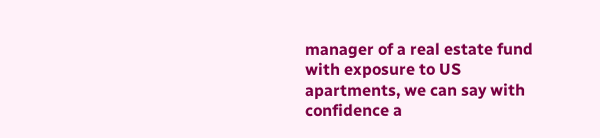manager of a real estate fund with exposure to US apartments, we can say with confidence a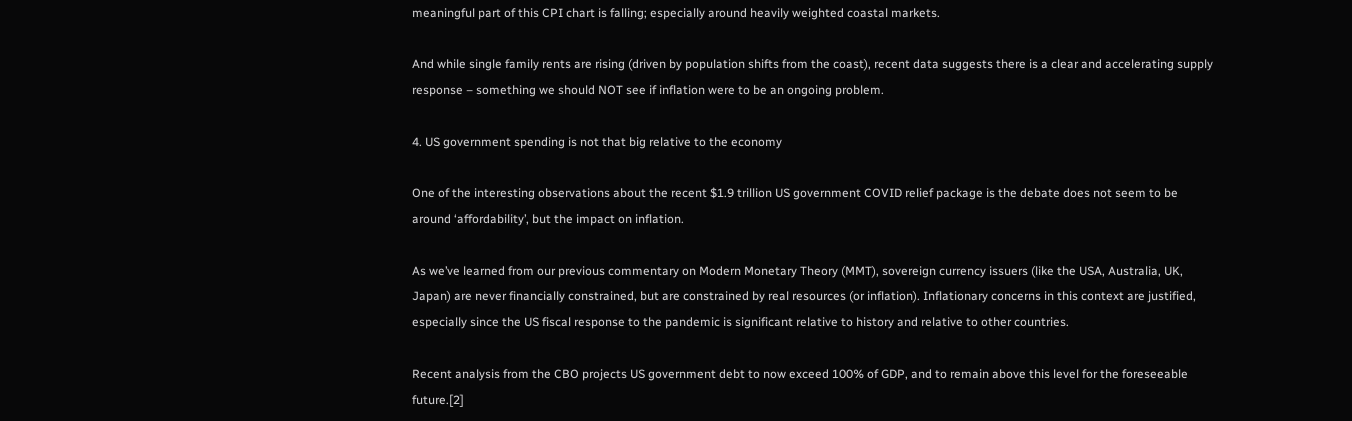meaningful part of this CPI chart is falling; especially around heavily weighted coastal markets.

And while single family rents are rising (driven by population shifts from the coast), recent data suggests there is a clear and accelerating supply response – something we should NOT see if inflation were to be an ongoing problem.

4. US government spending is not that big relative to the economy

One of the interesting observations about the recent $1.9 trillion US government COVID relief package is the debate does not seem to be around ‘affordability’, but the impact on inflation.

As we’ve learned from our previous commentary on Modern Monetary Theory (MMT), sovereign currency issuers (like the USA, Australia, UK, Japan) are never financially constrained, but are constrained by real resources (or inflation). Inflationary concerns in this context are justified, especially since the US fiscal response to the pandemic is significant relative to history and relative to other countries.

Recent analysis from the CBO projects US government debt to now exceed 100% of GDP, and to remain above this level for the foreseeable future.[2]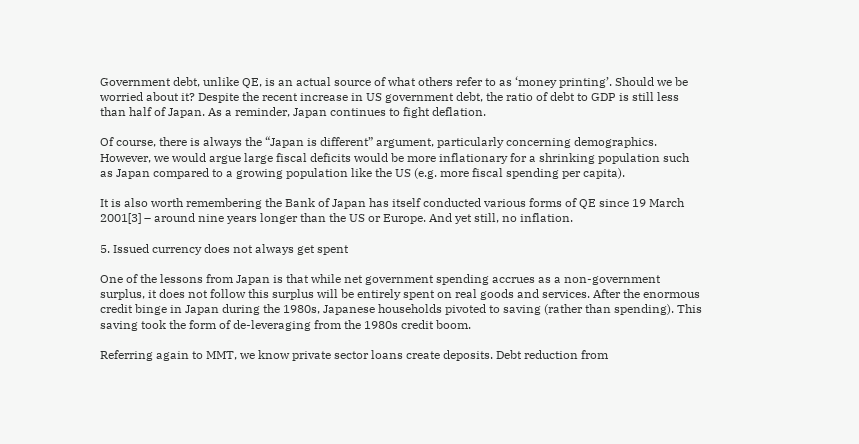Government debt, unlike QE, is an actual source of what others refer to as ‘money printing’. Should we be worried about it? Despite the recent increase in US government debt, the ratio of debt to GDP is still less than half of Japan. As a reminder, Japan continues to fight deflation.

Of course, there is always the “Japan is different” argument, particularly concerning demographics. However, we would argue large fiscal deficits would be more inflationary for a shrinking population such as Japan compared to a growing population like the US (e.g. more fiscal spending per capita).

It is also worth remembering the Bank of Japan has itself conducted various forms of QE since 19 March 2001[3] – around nine years longer than the US or Europe. And yet still, no inflation.

5. Issued currency does not always get spent

One of the lessons from Japan is that while net government spending accrues as a non-government surplus, it does not follow this surplus will be entirely spent on real goods and services. After the enormous credit binge in Japan during the 1980s, Japanese households pivoted to saving (rather than spending). This saving took the form of de-leveraging from the 1980s credit boom.

Referring again to MMT, we know private sector loans create deposits. Debt reduction from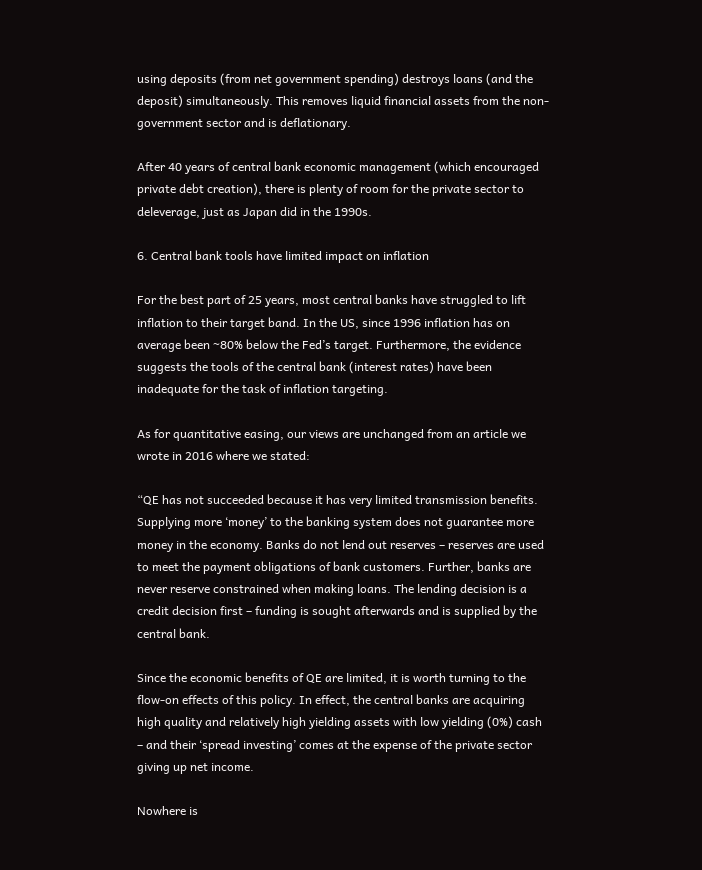using deposits (from net government spending) destroys loans (and the deposit) simultaneously. This removes liquid financial assets from the non-government sector and is deflationary.

After 40 years of central bank economic management (which encouraged private debt creation), there is plenty of room for the private sector to deleverage, just as Japan did in the 1990s.

6. Central bank tools have limited impact on inflation

For the best part of 25 years, most central banks have struggled to lift inflation to their target band. In the US, since 1996 inflation has on average been ~80% below the Fed’s target. Furthermore, the evidence suggests the tools of the central bank (interest rates) have been inadequate for the task of inflation targeting.

As for quantitative easing, our views are unchanged from an article we wrote in 2016 where we stated:

“QE has not succeeded because it has very limited transmission benefits. Supplying more ‘money’ to the banking system does not guarantee more money in the economy. Banks do not lend out reserves – reserves are used to meet the payment obligations of bank customers. Further, banks are never reserve constrained when making loans. The lending decision is a credit decision first – funding is sought afterwards and is supplied by the central bank.

Since the economic benefits of QE are limited, it is worth turning to the flow-on effects of this policy. In effect, the central banks are acquiring high quality and relatively high yielding assets with low yielding (0%) cash – and their ‘spread investing’ comes at the expense of the private sector giving up net income.

Nowhere is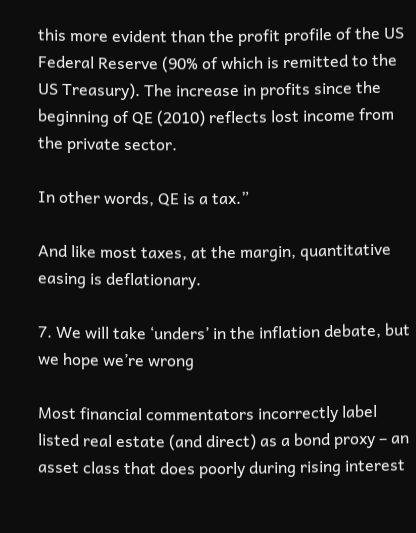this more evident than the profit profile of the US Federal Reserve (90% of which is remitted to the US Treasury). The increase in profits since the beginning of QE (2010) reflects lost income from the private sector.

In other words, QE is a tax.”

And like most taxes, at the margin, quantitative easing is deflationary.

7. We will take ‘unders’ in the inflation debate, but we hope we’re wrong

Most financial commentators incorrectly label listed real estate (and direct) as a bond proxy – an asset class that does poorly during rising interest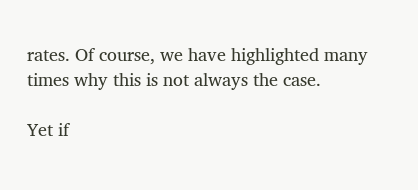rates. Of course, we have highlighted many times why this is not always the case.

Yet if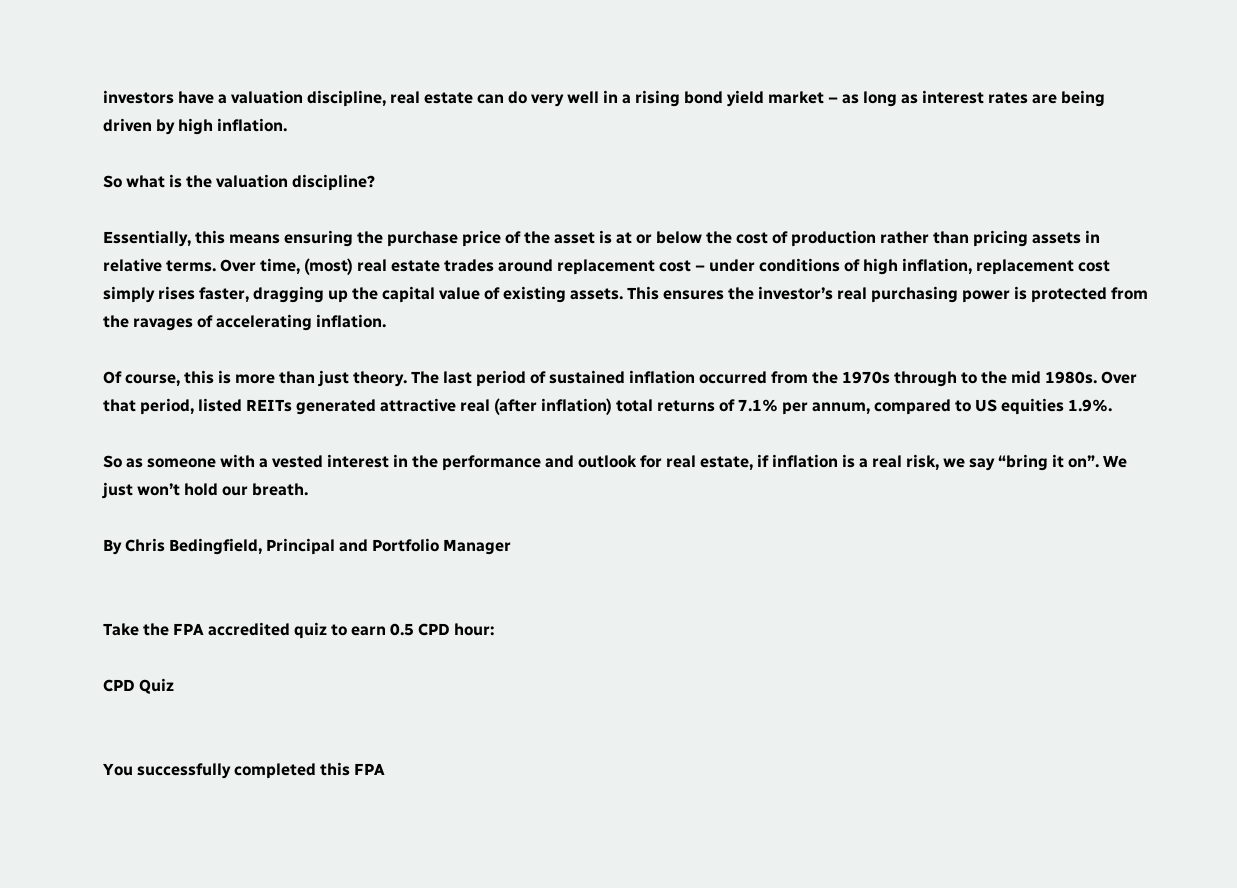investors have a valuation discipline, real estate can do very well in a rising bond yield market – as long as interest rates are being driven by high inflation.

So what is the valuation discipline?

Essentially, this means ensuring the purchase price of the asset is at or below the cost of production rather than pricing assets in relative terms. Over time, (most) real estate trades around replacement cost – under conditions of high inflation, replacement cost simply rises faster, dragging up the capital value of existing assets. This ensures the investor’s real purchasing power is protected from the ravages of accelerating inflation.

Of course, this is more than just theory. The last period of sustained inflation occurred from the 1970s through to the mid 1980s. Over that period, listed REITs generated attractive real (after inflation) total returns of 7.1% per annum, compared to US equities 1.9%.

So as someone with a vested interest in the performance and outlook for real estate, if inflation is a real risk, we say “bring it on”. We just won’t hold our breath.

By Chris Bedingfield, Principal and Portfolio Manager


Take the FPA accredited quiz to earn 0.5 CPD hour:

CPD Quiz


You successfully completed this FPA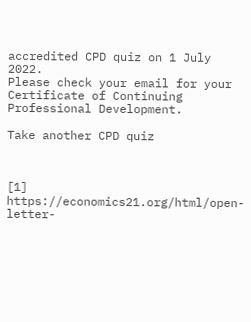accredited CPD quiz on 1 July 2022.
Please check your email for your Certificate of Continuing Professional Development.

Take another CPD quiz



[1] https://economics21.org/html/open-letter-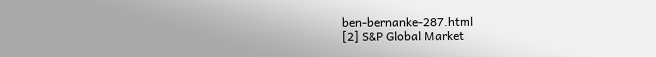ben-bernanke-287.html
[2] S&P Global Market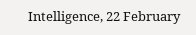Intelligence, 22 February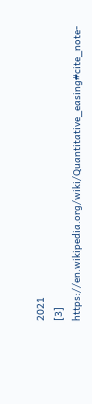2021
[3] https://en.wikipedia.org/wiki/Quantitative_easing#cite_note-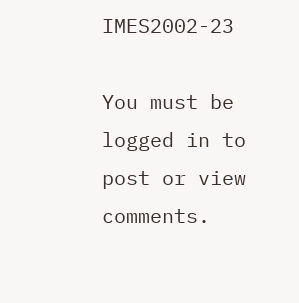IMES2002-23

You must be logged in to post or view comments.